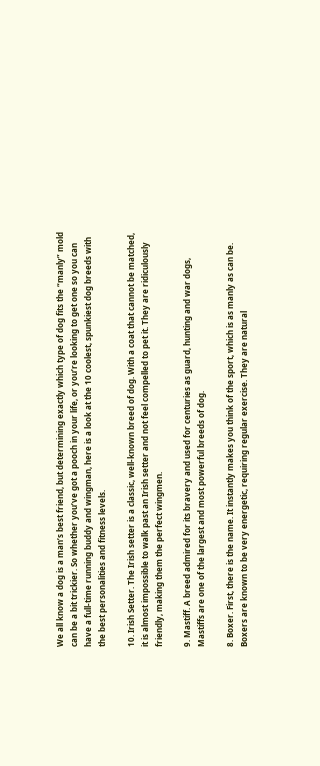We all know a dog is a man’s best friend, but determining exactly which type of dog fits the “manly” mold can be a bit trickier. So whether you’ve got a pooch in your life, or you’re looking to get one so you can have a full-time running buddy and wingman, here is a look at the 10 coolest, spunkiest dog breeds with the best personalities and fitness levels.

10. Irish Setter. The Irish setter is a classic, well-known breed of dog. With a coat that cannot be matched, it is almost impossible to walk past an Irish setter and not feel compelled to pet it. They are ridiculously friendly, making them the perfect wingmen.

9. Mastiff. A breed admired for its bravery and used for centuries as guard, hunting and war dogs, Mastiffs are one of the largest and most powerful breeds of dog.

8. Boxer. First, there is the name. It instantly makes you think of the sport, which is as manly as can be. Boxers are known to be very energetic, requiring regular exercise. They are natural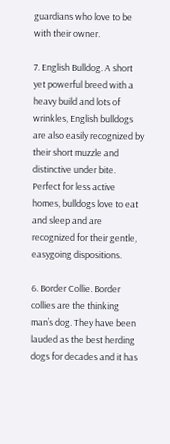guardians who love to be with their owner.

7. English Bulldog. A short yet powerful breed with a heavy build and lots of wrinkles, English bulldogs are also easily recognized by their short muzzle and distinctive under bite. Perfect for less active homes, bulldogs love to eat and sleep and are recognized for their gentle, easygoing dispositions.

6. Border Collie. Border collies are the thinking man’s dog. They have been lauded as the best herding dogs for decades and it has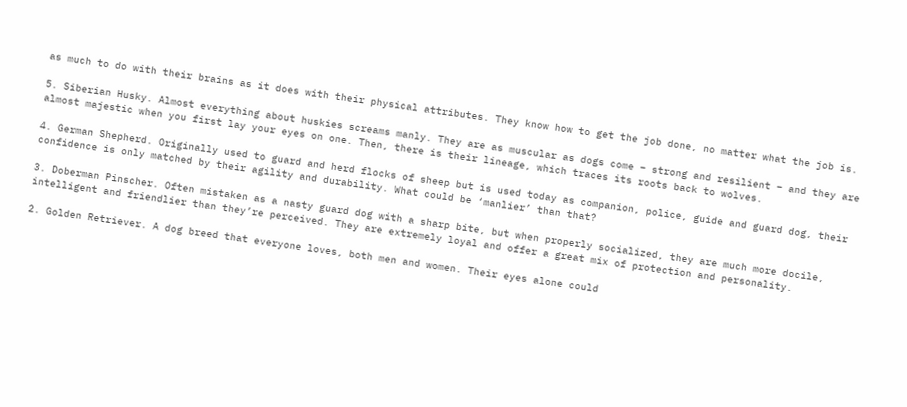as much to do with their brains as it does with their physical attributes. They know how to get the job done, no matter what the job is.

5. Siberian Husky. Almost everything about huskies screams manly. They are as muscular as dogs come – strong and resilient – and they are almost majestic when you first lay your eyes on one. Then, there is their lineage, which traces its roots back to wolves.

4. German Shepherd. Originally used to guard and herd flocks of sheep but is used today as companion, police, guide and guard dog, their confidence is only matched by their agility and durability. What could be ‘manlier’ than that?

3. Doberman Pinscher. Often mistaken as a nasty guard dog with a sharp bite, but when properly socialized, they are much more docile, intelligent and friendlier than they’re perceived. They are extremely loyal and offer a great mix of protection and personality.

2. Golden Retriever. A dog breed that everyone loves, both men and women. Their eyes alone could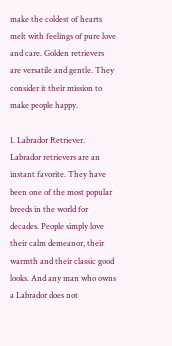make the coldest of hearts melt with feelings of pure love and care. Golden retrievers are versatile and gentle. They consider it their mission to make people happy.

1. Labrador Retriever. Labrador retrievers are an instant favorite. They have been one of the most popular breeds in the world for decades. People simply love their calm demeanor, their warmth and their classic good looks. And any man who owns a Labrador does not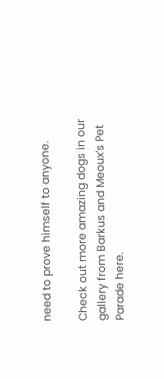need to prove himself to anyone.

Check out more amazing dogs in our gallery from Barkus and Meoux’s Pet Parade here.